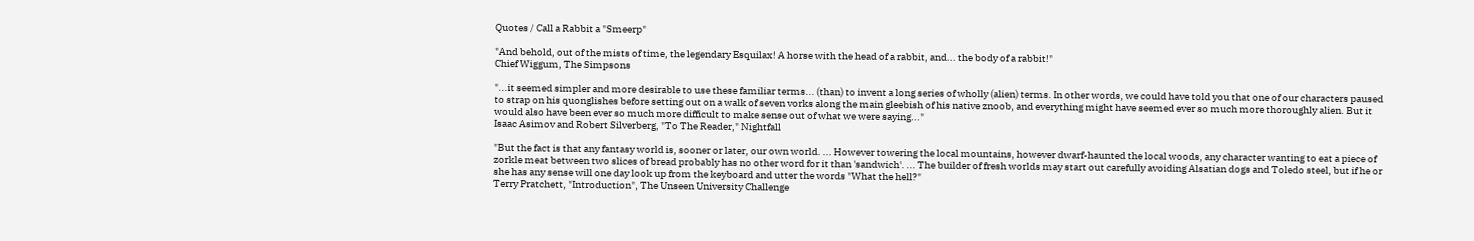Quotes / Call a Rabbit a "Smeerp"

"And behold, out of the mists of time, the legendary Esquilax! A horse with the head of a rabbit, and... the body of a rabbit!"
Chief Wiggum, The Simpsons

"...it seemed simpler and more desirable to use these familiar terms... (than) to invent a long series of wholly (alien) terms. In other words, we could have told you that one of our characters paused to strap on his quonglishes before setting out on a walk of seven vorks along the main gleebish of his native znoob, and everything might have seemed ever so much more thoroughly alien. But it would also have been ever so much more difficult to make sense out of what we were saying..."
Isaac Asimov and Robert Silverberg, "To The Reader," Nightfall

"But the fact is that any fantasy world is, sooner or later, our own world. ... However towering the local mountains, however dwarf-haunted the local woods, any character wanting to eat a piece of zorkle meat between two slices of bread probably has no other word for it than 'sandwich'. ... The builder of fresh worlds may start out carefully avoiding Alsatian dogs and Toledo steel, but if he or she has any sense will one day look up from the keyboard and utter the words "What the hell?"
Terry Pratchett, "Introduction", The Unseen University Challenge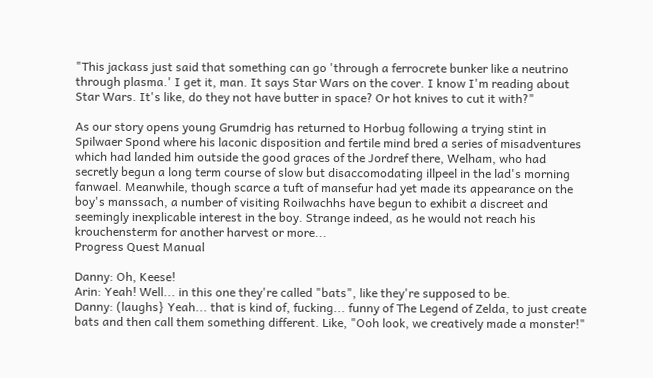"This jackass just said that something can go 'through a ferrocrete bunker like a neutrino through plasma.' I get it, man. It says Star Wars on the cover. I know I'm reading about Star Wars. It's like, do they not have butter in space? Or hot knives to cut it with?"

As our story opens young Grumdrig has returned to Horbug following a trying stint in Spilwaer Spond where his laconic disposition and fertile mind bred a series of misadventures which had landed him outside the good graces of the Jordref there, Welham, who had secretly begun a long term course of slow but disaccomodating illpeel in the lad's morning fanwael. Meanwhile, though scarce a tuft of mansefur had yet made its appearance on the boy's manssach, a number of visiting Roilwachhs have begun to exhibit a discreet and seemingly inexplicable interest in the boy. Strange indeed, as he would not reach his krouchensterm for another harvest or more...
Progress Quest Manual

Danny: Oh, Keese!
Arin: Yeah! Well... in this one they're called "bats", like they're supposed to be.
Danny: (laughs} Yeah... that is kind of, fucking... funny of The Legend of Zelda, to just create bats and then call them something different. Like, "Ooh look, we creatively made a monster!"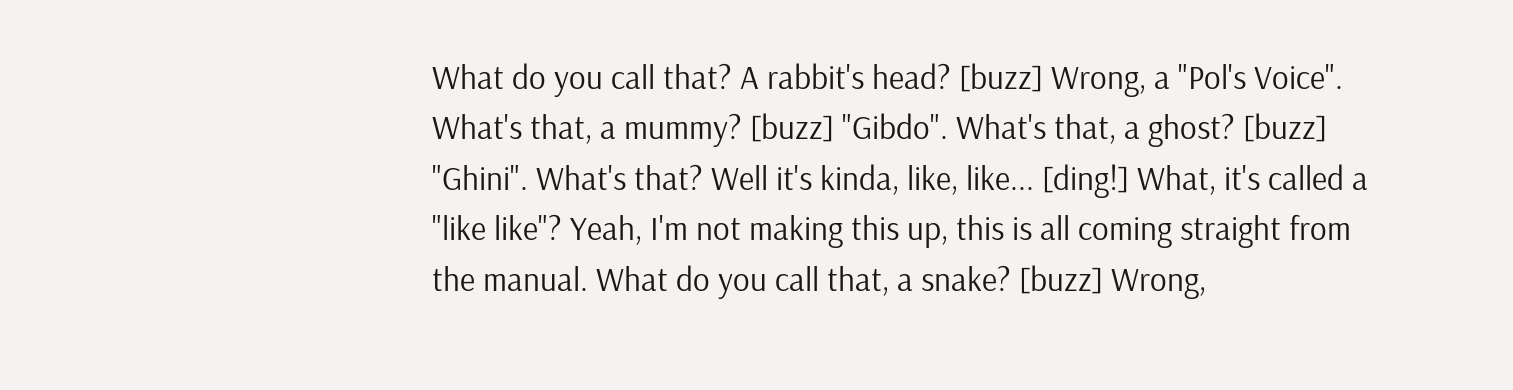What do you call that? A rabbit's head? [buzz] Wrong, a "Pol's Voice". What's that, a mummy? [buzz] "Gibdo". What's that, a ghost? [buzz] "Ghini". What's that? Well it's kinda, like, like... [ding!] What, it's called a "like like"? Yeah, I'm not making this up, this is all coming straight from the manual. What do you call that, a snake? [buzz] Wrong,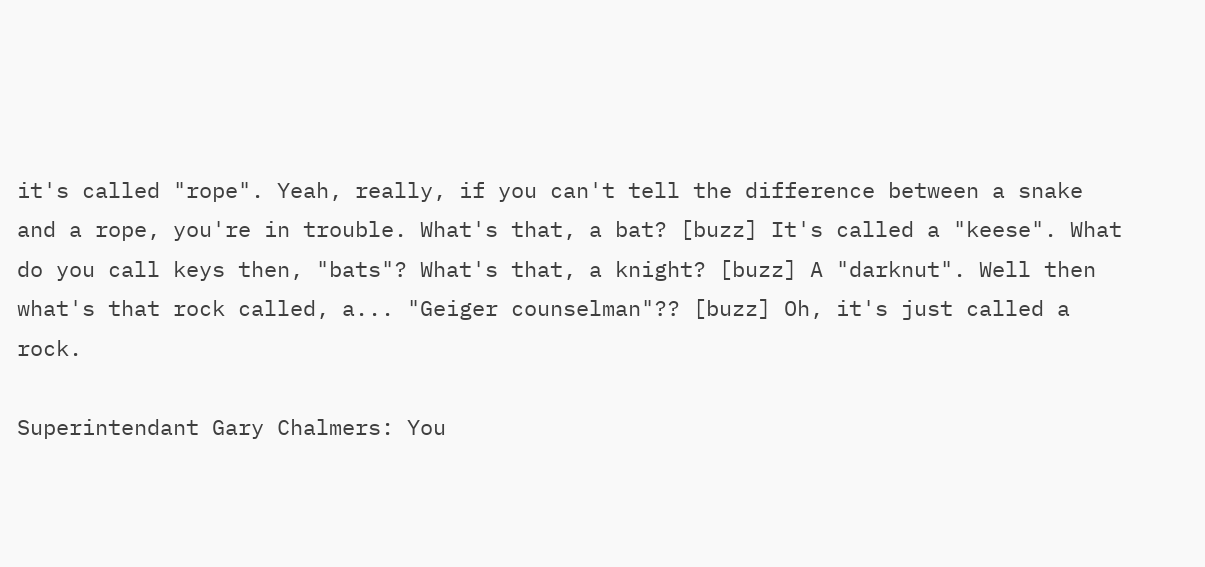it's called "rope". Yeah, really, if you can't tell the difference between a snake and a rope, you're in trouble. What's that, a bat? [buzz] It's called a "keese". What do you call keys then, "bats"? What's that, a knight? [buzz] A "darknut". Well then what's that rock called, a... "Geiger counselman"?? [buzz] Oh, it's just called a rock.

Superintendant Gary Chalmers: You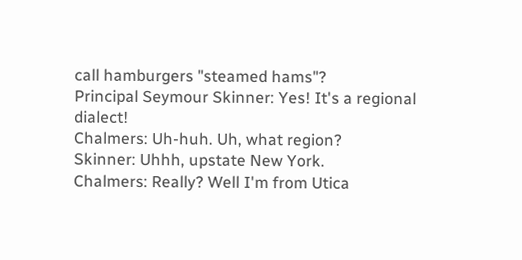call hamburgers "steamed hams"?
Principal Seymour Skinner: Yes! It's a regional dialect!
Chalmers: Uh-huh. Uh, what region?
Skinner: Uhhh, upstate New York.
Chalmers: Really? Well I'm from Utica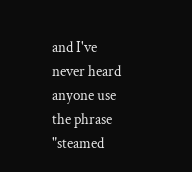and I've never heard anyone use the phrase "steamed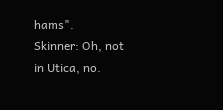hams".
Skinner: Oh, not in Utica, no.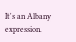It's an Albany expression.